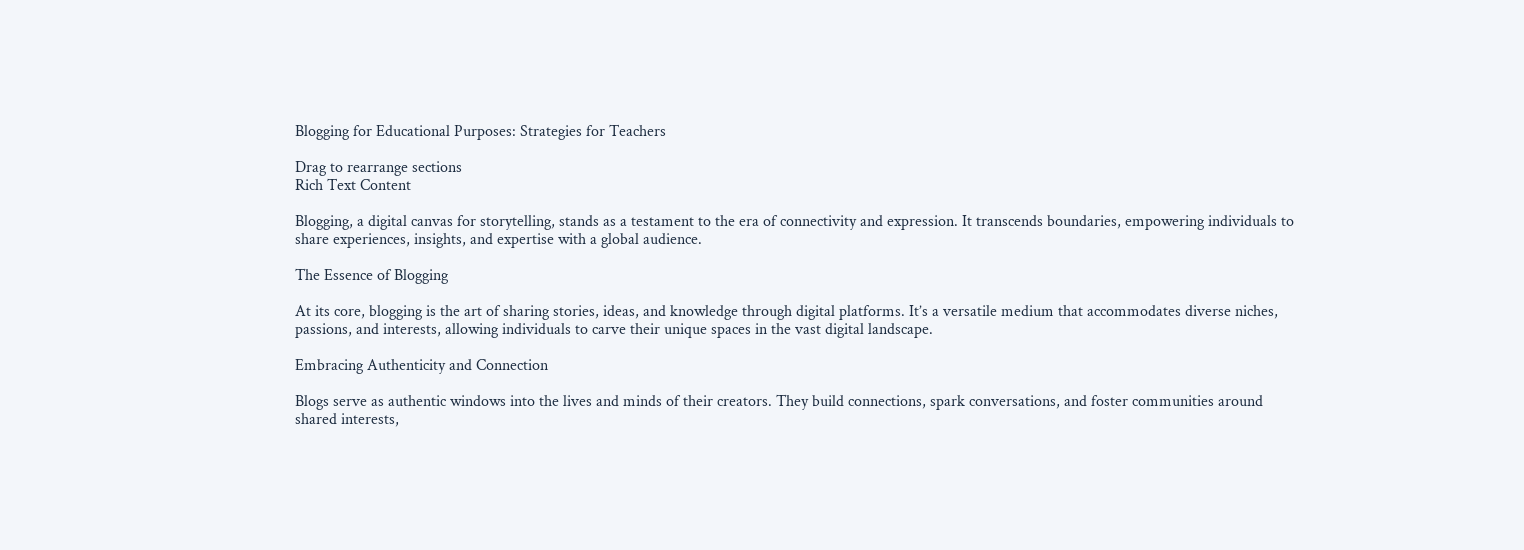Blogging for Educational Purposes: Strategies for Teachers

Drag to rearrange sections
Rich Text Content

Blogging, a digital canvas for storytelling, stands as a testament to the era of connectivity and expression. It transcends boundaries, empowering individuals to share experiences, insights, and expertise with a global audience.

The Essence of Blogging

At its core, blogging is the art of sharing stories, ideas, and knowledge through digital platforms. It’s a versatile medium that accommodates diverse niches, passions, and interests, allowing individuals to carve their unique spaces in the vast digital landscape.

Embracing Authenticity and Connection

Blogs serve as authentic windows into the lives and minds of their creators. They build connections, spark conversations, and foster communities around shared interests,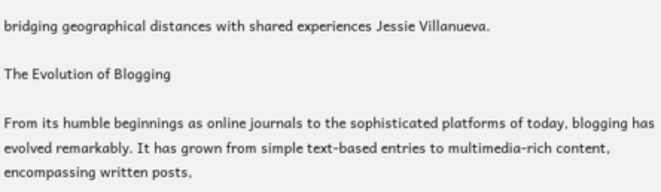bridging geographical distances with shared experiences Jessie Villanueva.

The Evolution of Blogging

From its humble beginnings as online journals to the sophisticated platforms of today, blogging has evolved remarkably. It has grown from simple text-based entries to multimedia-rich content, encompassing written posts,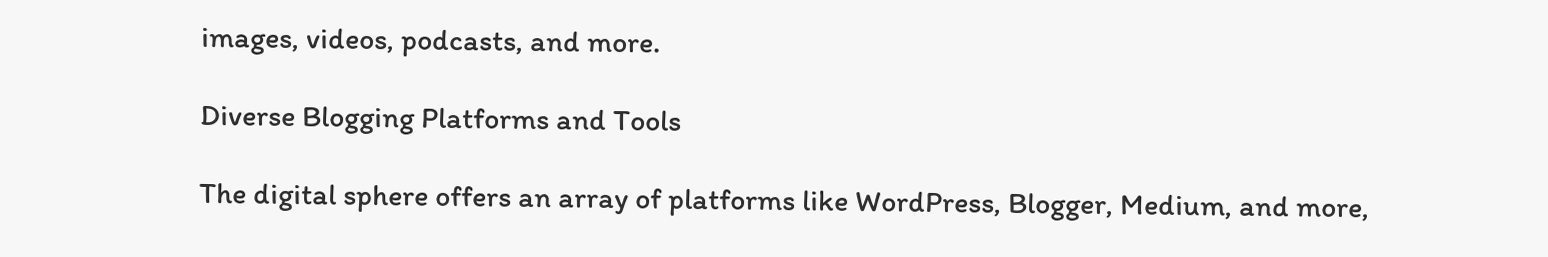images, videos, podcasts, and more.

Diverse Blogging Platforms and Tools

The digital sphere offers an array of platforms like WordPress, Blogger, Medium, and more,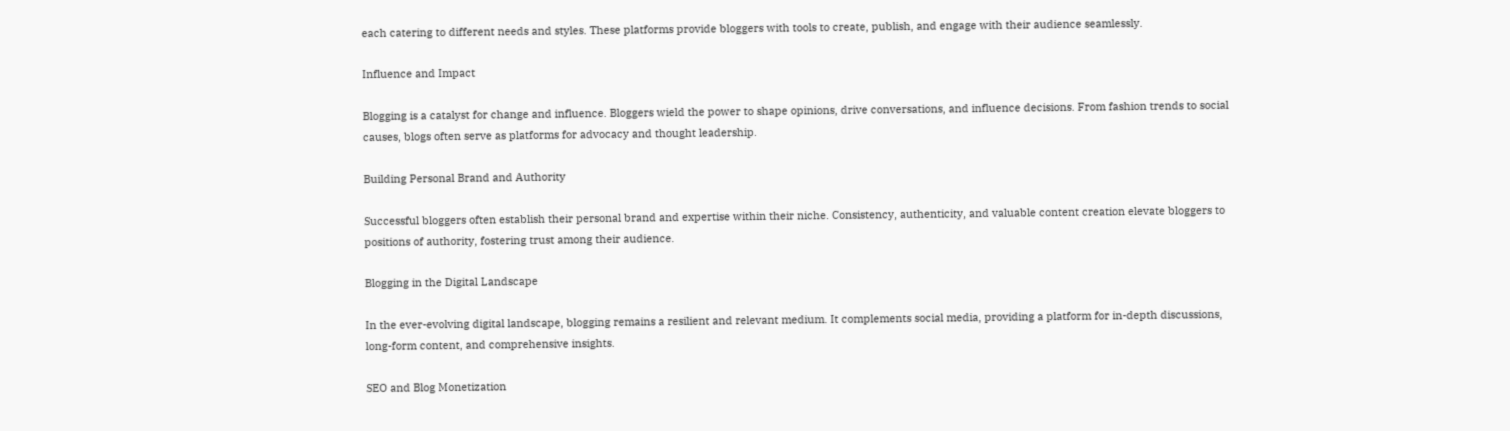each catering to different needs and styles. These platforms provide bloggers with tools to create, publish, and engage with their audience seamlessly.

Influence and Impact

Blogging is a catalyst for change and influence. Bloggers wield the power to shape opinions, drive conversations, and influence decisions. From fashion trends to social causes, blogs often serve as platforms for advocacy and thought leadership.

Building Personal Brand and Authority

Successful bloggers often establish their personal brand and expertise within their niche. Consistency, authenticity, and valuable content creation elevate bloggers to positions of authority, fostering trust among their audience.

Blogging in the Digital Landscape

In the ever-evolving digital landscape, blogging remains a resilient and relevant medium. It complements social media, providing a platform for in-depth discussions, long-form content, and comprehensive insights.

SEO and Blog Monetization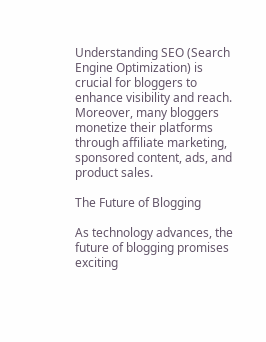Understanding SEO (Search Engine Optimization) is crucial for bloggers to enhance visibility and reach. Moreover, many bloggers monetize their platforms through affiliate marketing, sponsored content, ads, and product sales.

The Future of Blogging

As technology advances, the future of blogging promises exciting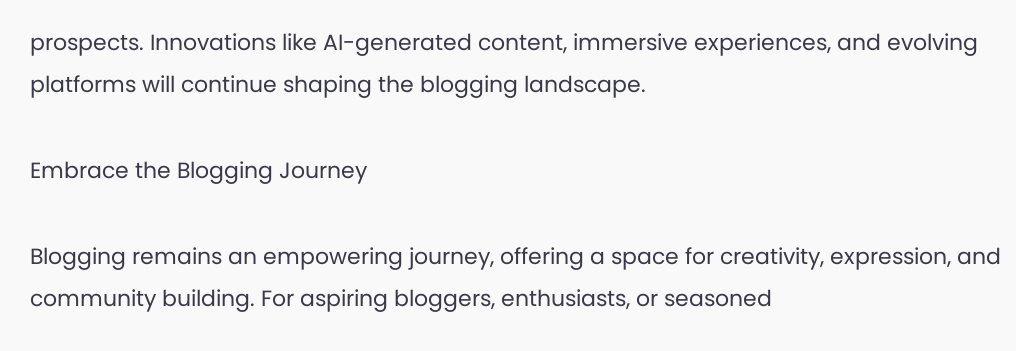prospects. Innovations like AI-generated content, immersive experiences, and evolving platforms will continue shaping the blogging landscape.

Embrace the Blogging Journey

Blogging remains an empowering journey, offering a space for creativity, expression, and community building. For aspiring bloggers, enthusiasts, or seasoned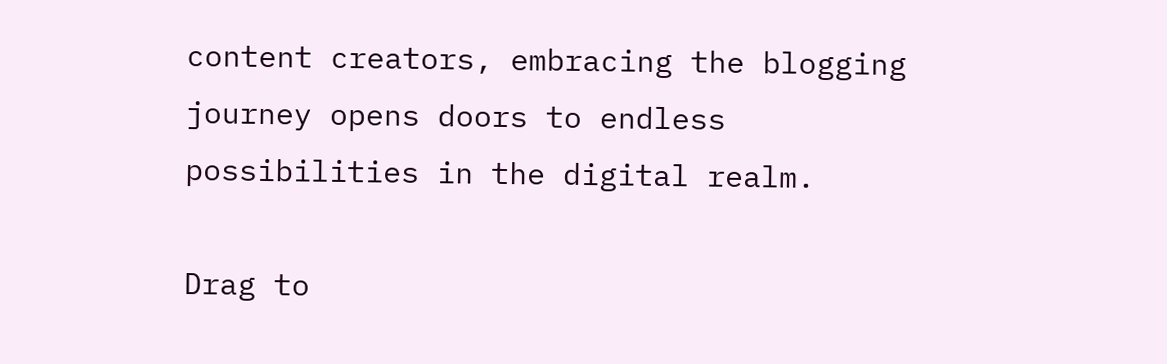content creators, embracing the blogging journey opens doors to endless possibilities in the digital realm.

Drag to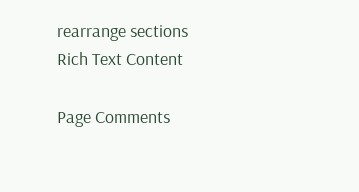rearrange sections
Rich Text Content

Page Comments